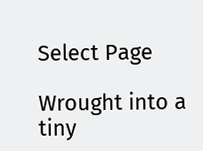Select Page

Wrought into a tiny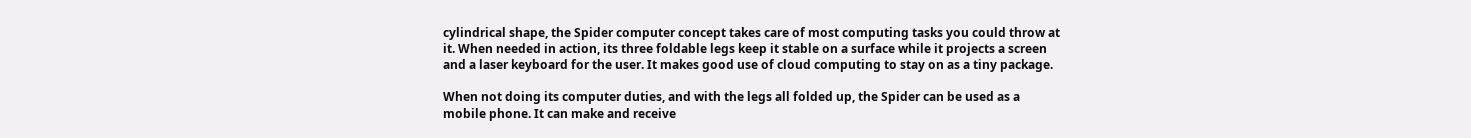cylindrical shape, the Spider computer concept takes care of most computing tasks you could throw at it. When needed in action, its three foldable legs keep it stable on a surface while it projects a screen and a laser keyboard for the user. It makes good use of cloud computing to stay on as a tiny package.

When not doing its computer duties, and with the legs all folded up, the Spider can be used as a mobile phone. It can make and receive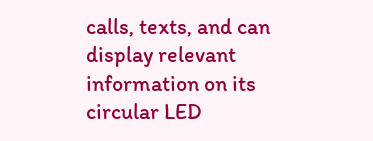calls, texts, and can display relevant information on its circular LED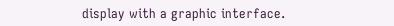display with a graphic interface.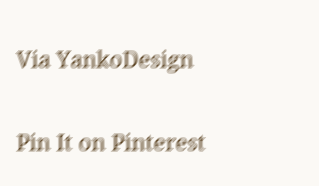Via YankoDesign

Pin It on Pinterest